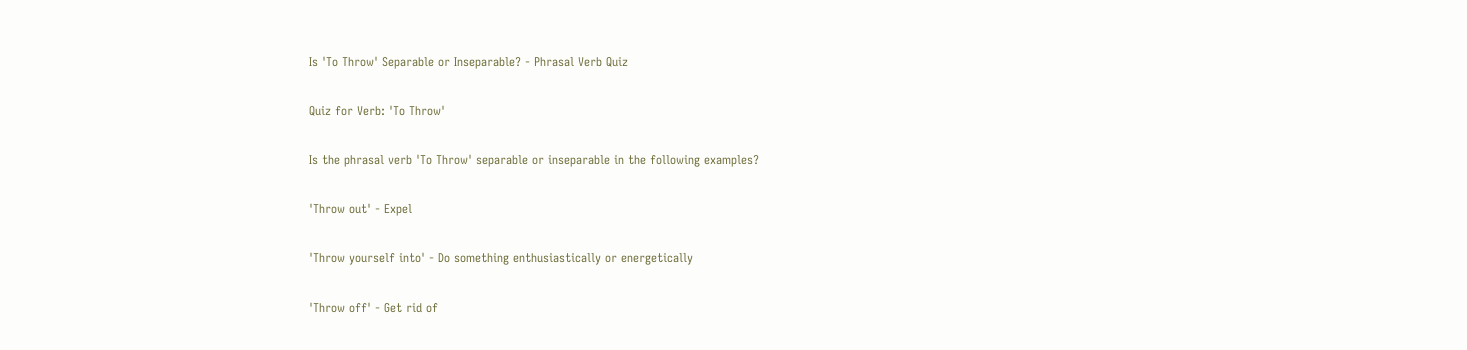Is 'To Throw' Separable or Inseparable? - Phrasal Verb Quiz

Quiz for Verb: 'To Throw'

Is the phrasal verb 'To Throw' separable or inseparable in the following examples?

'Throw out' - Expel

'Throw yourself into' - Do something enthusiastically or energetically

'Throw off' - Get rid of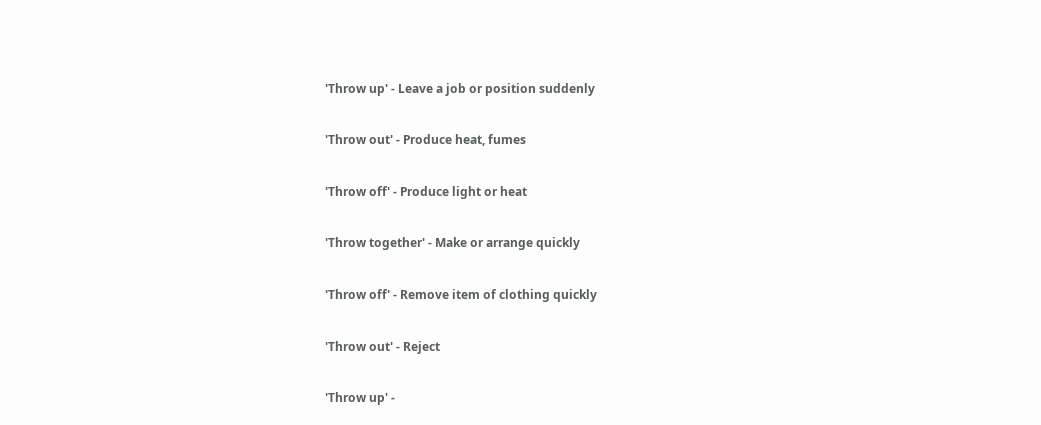'Throw up' - Leave a job or position suddenly

'Throw out' - Produce heat, fumes

'Throw off' - Produce light or heat

'Throw together' - Make or arrange quickly

'Throw off' - Remove item of clothing quickly

'Throw out' - Reject

'Throw up' -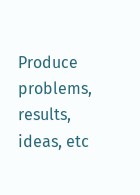Produce problems, results, ideas, etc